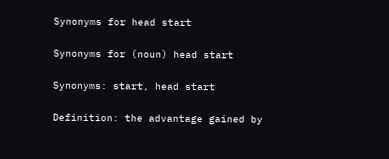Synonyms for head start

Synonyms for (noun) head start

Synonyms: start, head start

Definition: the advantage gained by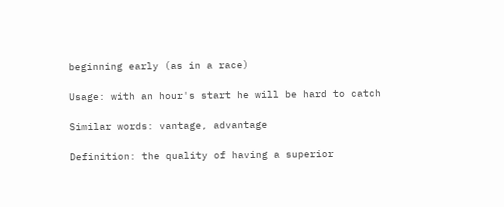beginning early (as in a race)

Usage: with an hour's start he will be hard to catch

Similar words: vantage, advantage

Definition: the quality of having a superior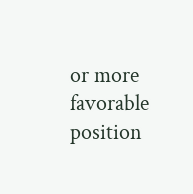or more favorable position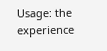Usage: the experience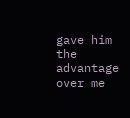gave him the advantage over me